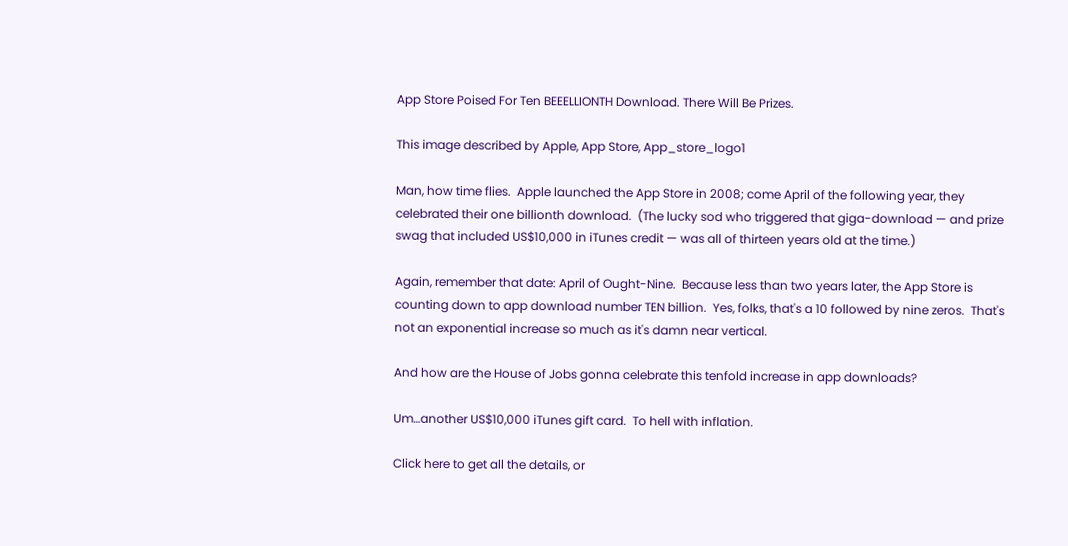App Store Poised For Ten BEEELLIONTH Download. There Will Be Prizes.

This image described by Apple, App Store, App_store_logo1

Man, how time flies.  Apple launched the App Store in 2008; come April of the following year, they celebrated their one billionth download.  (The lucky sod who triggered that giga-download — and prize swag that included US$10,000 in iTunes credit — was all of thirteen years old at the time.)

Again, remember that date: April of Ought-Nine.  Because less than two years later, the App Store is counting down to app download number TEN billion.  Yes, folks, that's a 10 followed by nine zeros.  That's not an exponential increase so much as it's damn near vertical.

And how are the House of Jobs gonna celebrate this tenfold increase in app downloads?

Um…another US$10,000 iTunes gift card.  To hell with inflation.

Click here to get all the details, or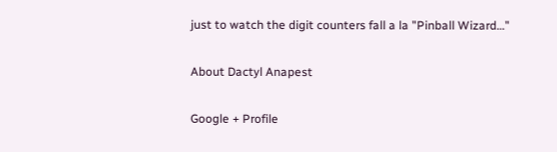just to watch the digit counters fall a la "Pinball Wizard…"

About Dactyl Anapest

Google + Profile